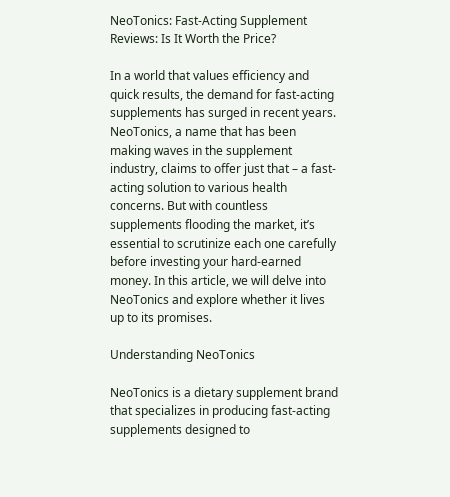NeoTonics: Fast-Acting Supplement Reviews: Is It Worth the Price?

In a world that values efficiency and quick results, the demand for fast-acting supplements has surged in recent years. NeoTonics, a name that has been making waves in the supplement industry, claims to offer just that – a fast-acting solution to various health concerns. But with countless supplements flooding the market, it’s essential to scrutinize each one carefully before investing your hard-earned money. In this article, we will delve into NeoTonics and explore whether it lives up to its promises.

Understanding NeoTonics

NeoTonics is a dietary supplement brand that specializes in producing fast-acting supplements designed to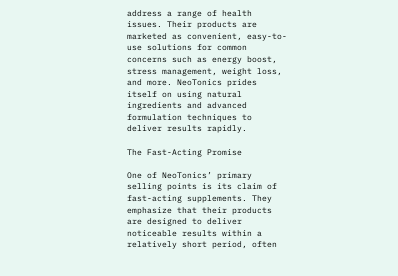address a range of health issues. Their products are marketed as convenient, easy-to-use solutions for common concerns such as energy boost, stress management, weight loss, and more. NeoTonics prides itself on using natural ingredients and advanced formulation techniques to deliver results rapidly.

The Fast-Acting Promise

One of NeoTonics’ primary selling points is its claim of fast-acting supplements. They emphasize that their products are designed to deliver noticeable results within a relatively short period, often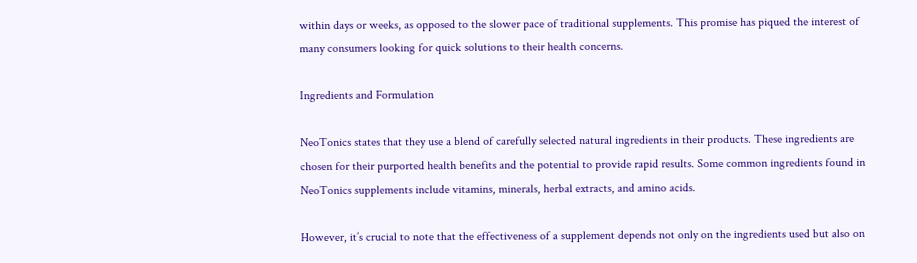within days or weeks, as opposed to the slower pace of traditional supplements. This promise has piqued the interest of many consumers looking for quick solutions to their health concerns.

Ingredients and Formulation

NeoTonics states that they use a blend of carefully selected natural ingredients in their products. These ingredients are chosen for their purported health benefits and the potential to provide rapid results. Some common ingredients found in NeoTonics supplements include vitamins, minerals, herbal extracts, and amino acids.

However, it’s crucial to note that the effectiveness of a supplement depends not only on the ingredients used but also on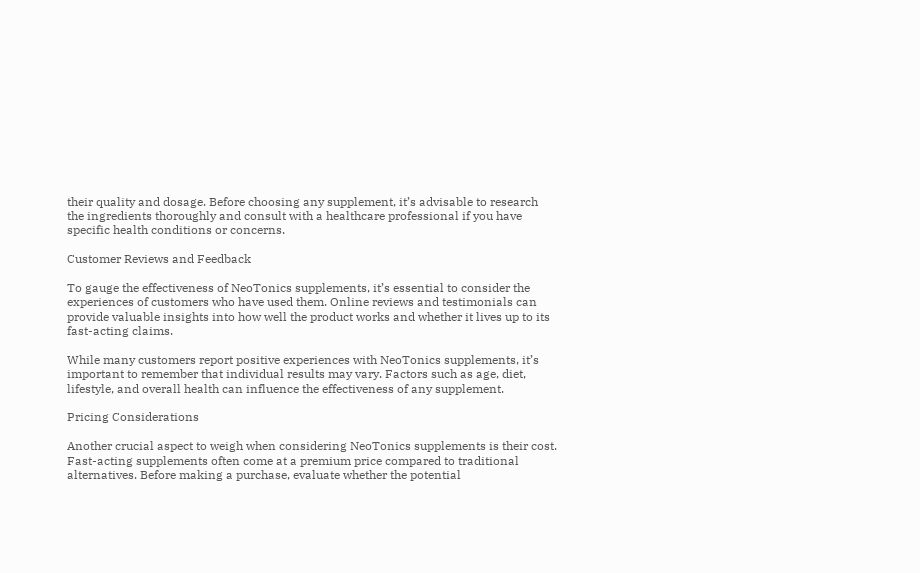their quality and dosage. Before choosing any supplement, it’s advisable to research the ingredients thoroughly and consult with a healthcare professional if you have specific health conditions or concerns.

Customer Reviews and Feedback

To gauge the effectiveness of NeoTonics supplements, it’s essential to consider the experiences of customers who have used them. Online reviews and testimonials can provide valuable insights into how well the product works and whether it lives up to its fast-acting claims.

While many customers report positive experiences with NeoTonics supplements, it’s important to remember that individual results may vary. Factors such as age, diet, lifestyle, and overall health can influence the effectiveness of any supplement.

Pricing Considerations

Another crucial aspect to weigh when considering NeoTonics supplements is their cost. Fast-acting supplements often come at a premium price compared to traditional alternatives. Before making a purchase, evaluate whether the potential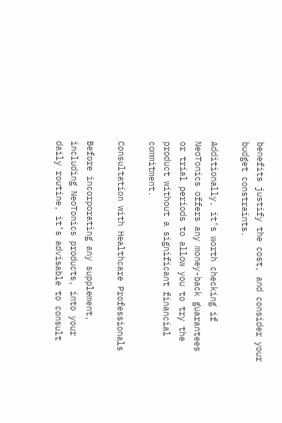benefits justify the cost, and consider your budget constraints.

Additionally, it’s worth checking if NeoTonics offers any money-back guarantees or trial periods to allow you to try the product without a significant financial commitment.

Consultation with Healthcare Professionals

Before incorporating any supplement, including NeoTonics products, into your daily routine, it’s advisable to consult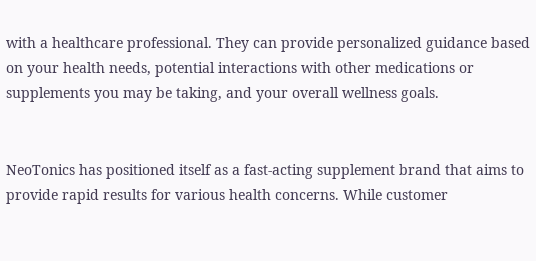with a healthcare professional. They can provide personalized guidance based on your health needs, potential interactions with other medications or supplements you may be taking, and your overall wellness goals.


NeoTonics has positioned itself as a fast-acting supplement brand that aims to provide rapid results for various health concerns. While customer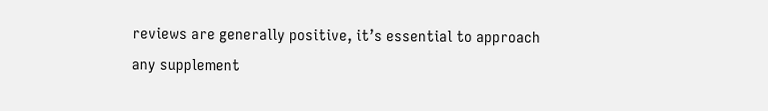reviews are generally positive, it’s essential to approach any supplement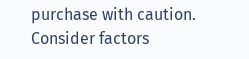purchase with caution. Consider factors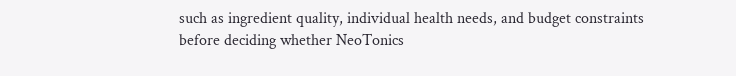such as ingredient quality, individual health needs, and budget constraints before deciding whether NeoTonics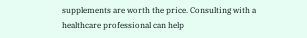supplements are worth the price. Consulting with a healthcare professional can help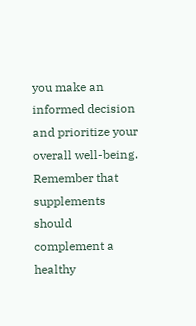you make an informed decision and prioritize your overall well-being. Remember that supplements should complement a healthy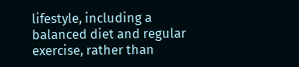lifestyle, including a balanced diet and regular exercise, rather than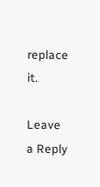replace it.

Leave a Reply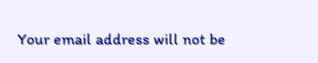Your email address will not be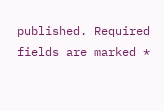published. Required fields are marked *